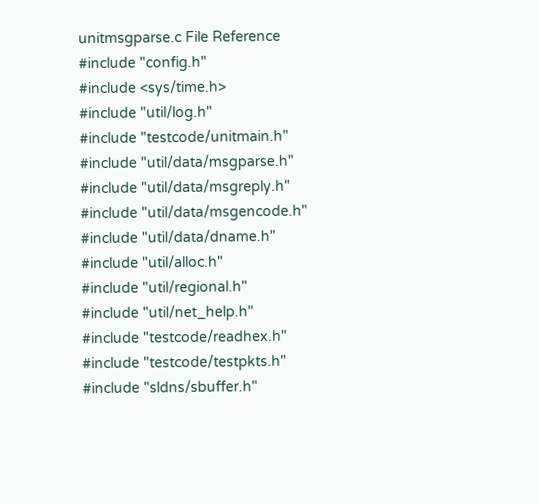unitmsgparse.c File Reference
#include "config.h"
#include <sys/time.h>
#include "util/log.h"
#include "testcode/unitmain.h"
#include "util/data/msgparse.h"
#include "util/data/msgreply.h"
#include "util/data/msgencode.h"
#include "util/data/dname.h"
#include "util/alloc.h"
#include "util/regional.h"
#include "util/net_help.h"
#include "testcode/readhex.h"
#include "testcode/testpkts.h"
#include "sldns/sbuffer.h"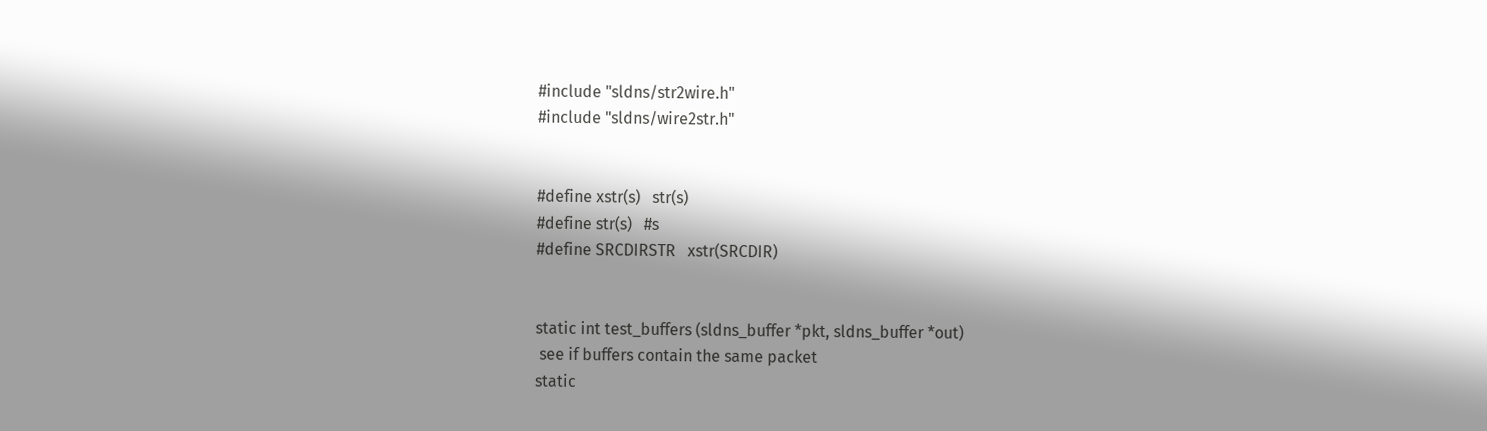#include "sldns/str2wire.h"
#include "sldns/wire2str.h"


#define xstr(s)   str(s)
#define str(s)   #s
#define SRCDIRSTR   xstr(SRCDIR)


static int test_buffers (sldns_buffer *pkt, sldns_buffer *out)
 see if buffers contain the same packet
static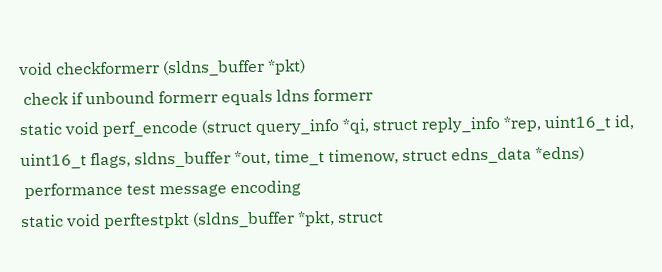void checkformerr (sldns_buffer *pkt)
 check if unbound formerr equals ldns formerr
static void perf_encode (struct query_info *qi, struct reply_info *rep, uint16_t id, uint16_t flags, sldns_buffer *out, time_t timenow, struct edns_data *edns)
 performance test message encoding
static void perftestpkt (sldns_buffer *pkt, struct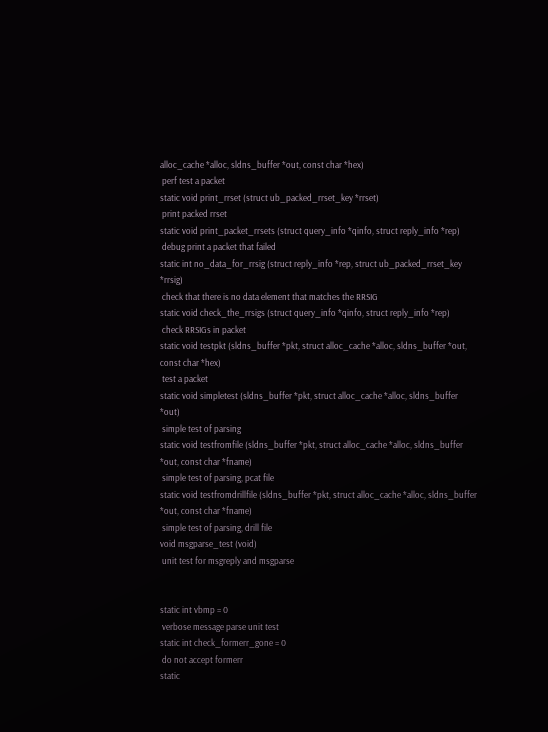alloc_cache *alloc, sldns_buffer *out, const char *hex)
 perf test a packet
static void print_rrset (struct ub_packed_rrset_key *rrset)
 print packed rrset
static void print_packet_rrsets (struct query_info *qinfo, struct reply_info *rep)
 debug print a packet that failed
static int no_data_for_rrsig (struct reply_info *rep, struct ub_packed_rrset_key *rrsig)
 check that there is no data element that matches the RRSIG
static void check_the_rrsigs (struct query_info *qinfo, struct reply_info *rep)
 check RRSIGs in packet
static void testpkt (sldns_buffer *pkt, struct alloc_cache *alloc, sldns_buffer *out, const char *hex)
 test a packet
static void simpletest (sldns_buffer *pkt, struct alloc_cache *alloc, sldns_buffer *out)
 simple test of parsing
static void testfromfile (sldns_buffer *pkt, struct alloc_cache *alloc, sldns_buffer *out, const char *fname)
 simple test of parsing, pcat file
static void testfromdrillfile (sldns_buffer *pkt, struct alloc_cache *alloc, sldns_buffer *out, const char *fname)
 simple test of parsing, drill file
void msgparse_test (void)
 unit test for msgreply and msgparse


static int vbmp = 0
 verbose message parse unit test
static int check_formerr_gone = 0
 do not accept formerr
static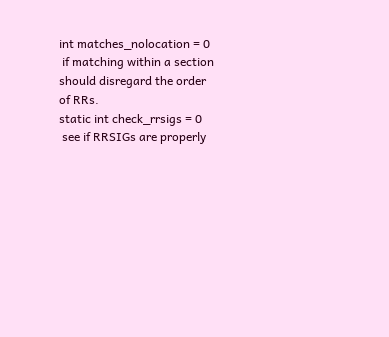int matches_nolocation = 0
 if matching within a section should disregard the order of RRs.
static int check_rrsigs = 0
 see if RRSIGs are properly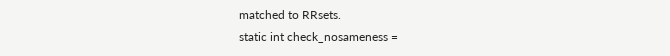matched to RRsets.
static int check_nosameness =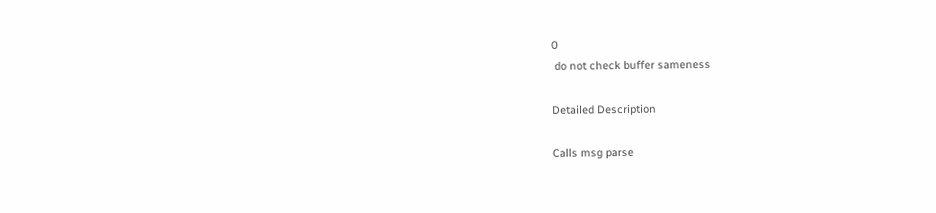0
 do not check buffer sameness

Detailed Description

Calls msg parse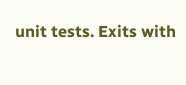unit tests. Exits with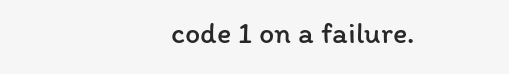code 1 on a failure.